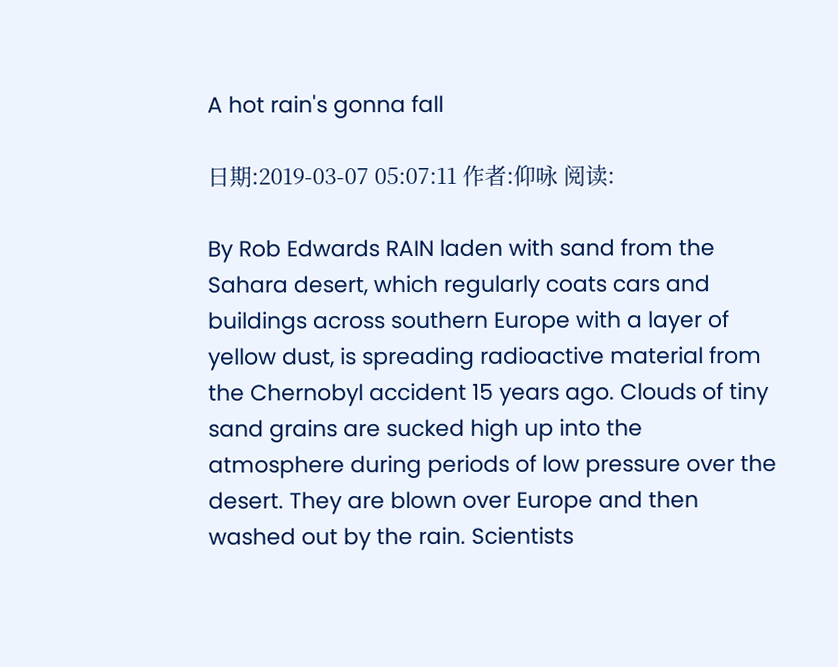A hot rain's gonna fall

日期:2019-03-07 05:07:11 作者:仰咏 阅读:

By Rob Edwards RAIN laden with sand from the Sahara desert, which regularly coats cars and buildings across southern Europe with a layer of yellow dust, is spreading radioactive material from the Chernobyl accident 15 years ago. Clouds of tiny sand grains are sucked high up into the atmosphere during periods of low pressure over the desert. They are blown over Europe and then washed out by the rain. Scientists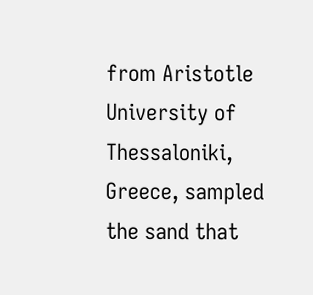from Aristotle University of Thessaloniki, Greece, sampled the sand that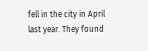fell in the city in April last year. They found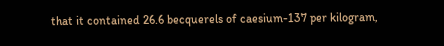that it contained 26.6 becquerels of caesium-137 per kilogram,